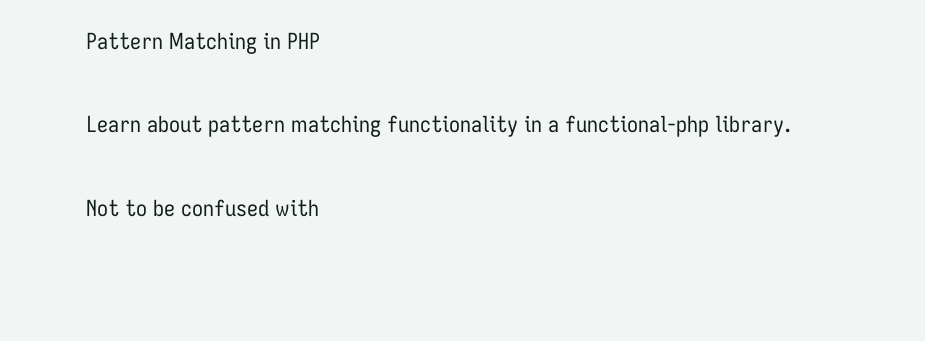Pattern Matching in PHP

Learn about pattern matching functionality in a functional-php library.

Not to be confused with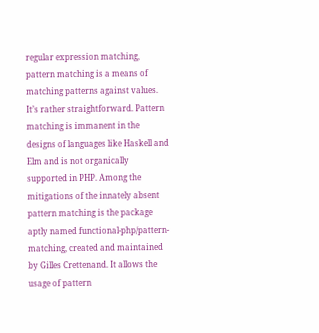regular expression matching, pattern matching is a means of matching patterns against values. It’s rather straightforward. Pattern matching is immanent in the designs of languages like Haskell and Elm and is not organically supported in PHP. Among the mitigations of the innately absent pattern matching is the package aptly named functional-php/pattern-matching, created and maintained by Gilles Crettenand. It allows the usage of pattern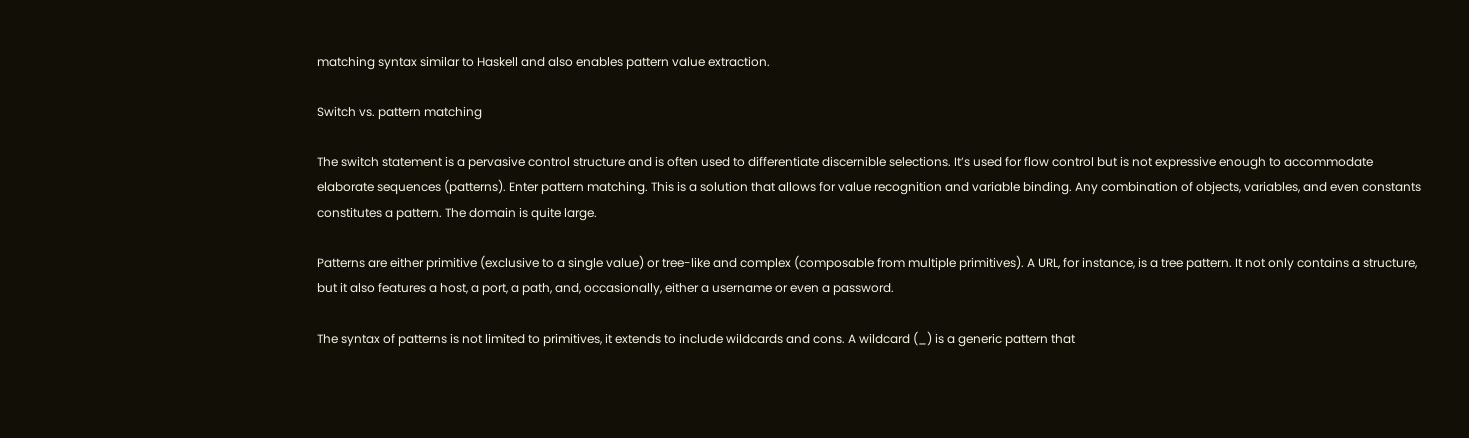matching syntax similar to Haskell and also enables pattern value extraction.

Switch vs. pattern matching

The switch statement is a pervasive control structure and is often used to differentiate discernible selections. It’s used for flow control but is not expressive enough to accommodate elaborate sequences (patterns). Enter pattern matching. This is a solution that allows for value recognition and variable binding. Any combination of objects, variables, and even constants constitutes a pattern. The domain is quite large.

Patterns are either primitive (exclusive to a single value) or tree-like and complex (composable from multiple primitives). A URL, for instance, is a tree pattern. It not only contains a structure, but it also features a host, a port, a path, and, occasionally, either a username or even a password.

The syntax of patterns is not limited to primitives, it extends to include wildcards and cons. A wildcard (_) is a generic pattern that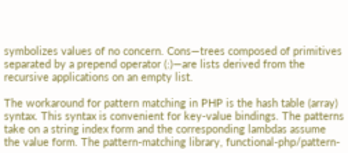symbolizes values of no concern. Cons—trees composed of primitives separated by a prepend operator (:)—are lists derived from the recursive applications on an empty list.

The workaround for pattern matching in PHP is the hash table (array) syntax. This syntax is convenient for key-value bindings. The patterns take on a string index form and the corresponding lambdas assume the value form. The pattern-matching library, functional-php/pattern-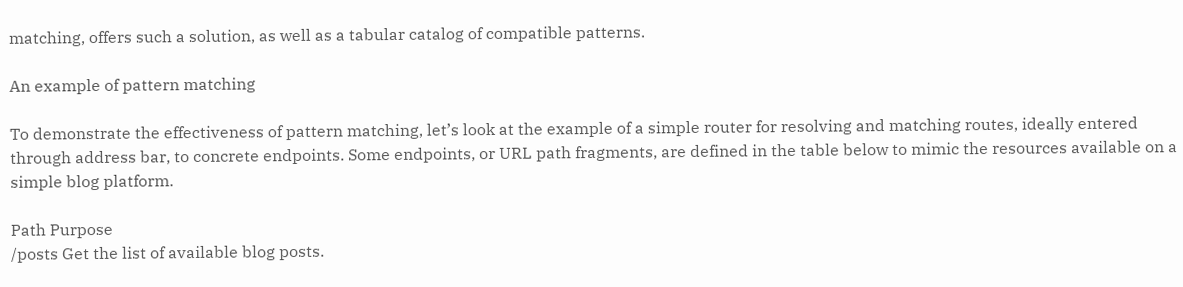matching, offers such a solution, as well as a tabular catalog of compatible patterns.

An example of pattern matching

To demonstrate the effectiveness of pattern matching, let’s look at the example of a simple router for resolving and matching routes, ideally entered through address bar, to concrete endpoints. Some endpoints, or URL path fragments, are defined in the table below to mimic the resources available on a simple blog platform.

Path Purpose
/posts Get the list of available blog posts.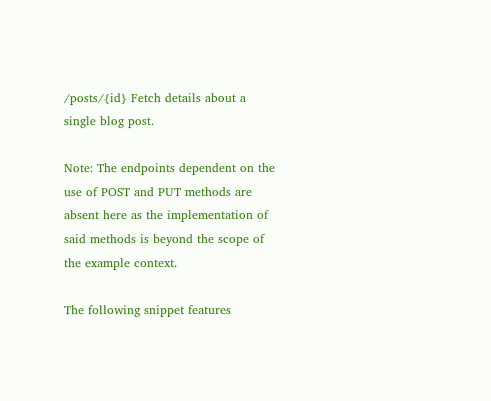/posts/{id} Fetch details about a single blog post.

Note: The endpoints dependent on the use of POST and PUT methods are absent here as the implementation of said methods is beyond the scope of the example context.

The following snippet features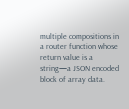multiple compositions in a router function whose return value is a string—a JSON encoded block of array data.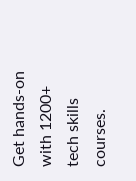Get hands-on with 1200+ tech skills courses.